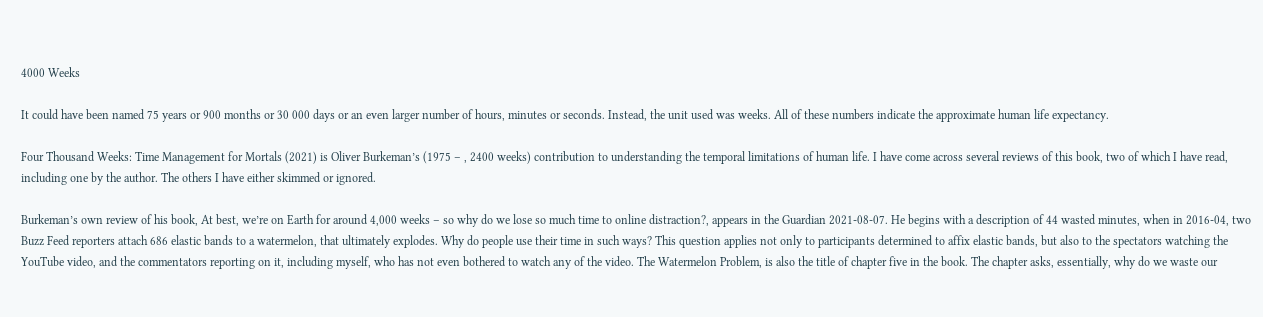4000 Weeks

It could have been named 75 years or 900 months or 30 000 days or an even larger number of hours, minutes or seconds. Instead, the unit used was weeks. All of these numbers indicate the approximate human life expectancy.

Four Thousand Weeks: Time Management for Mortals (2021) is Oliver Burkeman’s (1975 – , 2400 weeks) contribution to understanding the temporal limitations of human life. I have come across several reviews of this book, two of which I have read, including one by the author. The others I have either skimmed or ignored.

Burkeman’s own review of his book, At best, we’re on Earth for around 4,000 weeks – so why do we lose so much time to online distraction?, appears in the Guardian 2021-08-07. He begins with a description of 44 wasted minutes, when in 2016-04, two Buzz Feed reporters attach 686 elastic bands to a watermelon, that ultimately explodes. Why do people use their time in such ways? This question applies not only to participants determined to affix elastic bands, but also to the spectators watching the YouTube video, and the commentators reporting on it, including myself, who has not even bothered to watch any of the video. The Watermelon Problem, is also the title of chapter five in the book. The chapter asks, essentially, why do we waste our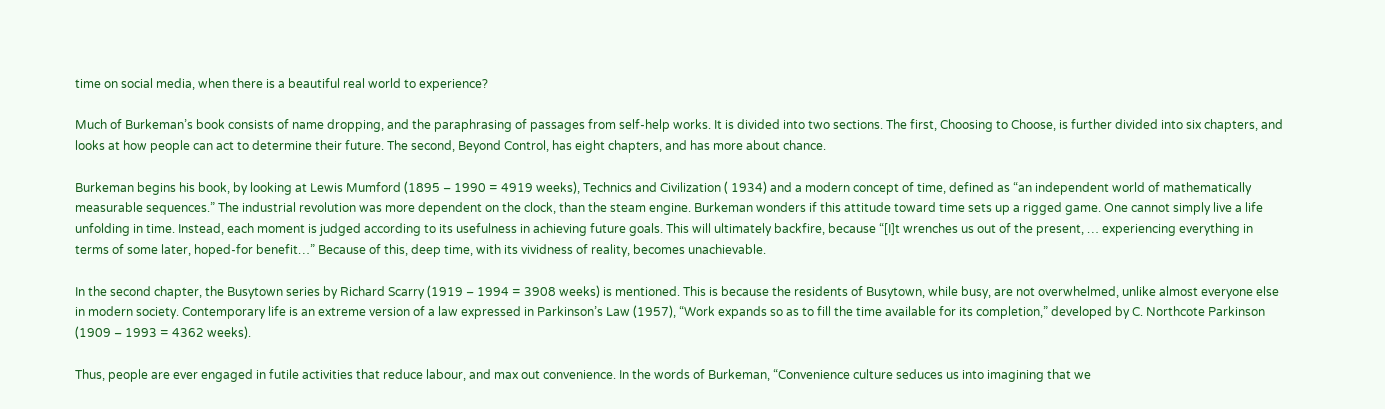time on social media, when there is a beautiful real world to experience?

Much of Burkeman’s book consists of name dropping, and the paraphrasing of passages from self-help works. It is divided into two sections. The first, Choosing to Choose, is further divided into six chapters, and looks at how people can act to determine their future. The second, Beyond Control, has eight chapters, and has more about chance.

Burkeman begins his book, by looking at Lewis Mumford (1895 – 1990 = 4919 weeks), Technics and Civilization ( 1934) and a modern concept of time, defined as “an independent world of mathematically measurable sequences.” The industrial revolution was more dependent on the clock, than the steam engine. Burkeman wonders if this attitude toward time sets up a rigged game. One cannot simply live a life unfolding in time. Instead, each moment is judged according to its usefulness in achieving future goals. This will ultimately backfire, because “[I]t wrenches us out of the present, … experiencing everything in terms of some later, hoped-for benefit…” Because of this, deep time, with its vividness of reality, becomes unachievable.

In the second chapter, the Busytown series by Richard Scarry (1919 – 1994 = 3908 weeks) is mentioned. This is because the residents of Busytown, while busy, are not overwhelmed, unlike almost everyone else in modern society. Contemporary life is an extreme version of a law expressed in Parkinson’s Law (1957), “Work expands so as to fill the time available for its completion,” developed by C. Northcote Parkinson (1909 – 1993 = 4362 weeks).

Thus, people are ever engaged in futile activities that reduce labour, and max out convenience. In the words of Burkeman, “Convenience culture seduces us into imagining that we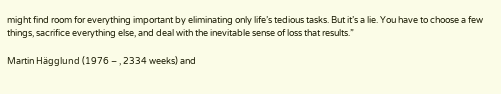might find room for everything important by eliminating only life’s tedious tasks. But it’s a lie. You have to choose a few things, sacrifice everything else, and deal with the inevitable sense of loss that results.”

Martin Hägglund (1976 – , 2334 weeks) and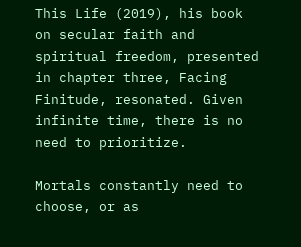This Life (2019), his book on secular faith and spiritual freedom, presented in chapter three, Facing Finitude, resonated. Given infinite time, there is no need to prioritize.

Mortals constantly need to choose, or as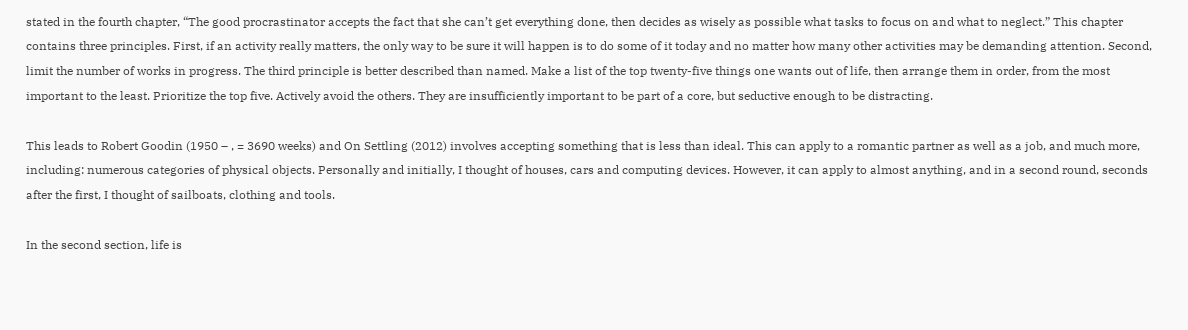stated in the fourth chapter, “The good procrastinator accepts the fact that she can’t get everything done, then decides as wisely as possible what tasks to focus on and what to neglect.” This chapter contains three principles. First, if an activity really matters, the only way to be sure it will happen is to do some of it today and no matter how many other activities may be demanding attention. Second,  limit the number of works in progress. The third principle is better described than named. Make a list of the top twenty-five things one wants out of life, then arrange them in order, from the most important to the least. Prioritize the top five. Actively avoid the others. They are insufficiently important to be part of a core, but seductive enough to be distracting.

This leads to Robert Goodin (1950 – , = 3690 weeks) and On Settling (2012) involves accepting something that is less than ideal. This can apply to a romantic partner as well as a job, and much more, including: numerous categories of physical objects. Personally and initially, I thought of houses, cars and computing devices. However, it can apply to almost anything, and in a second round, seconds after the first, I thought of sailboats, clothing and tools.

In the second section, life is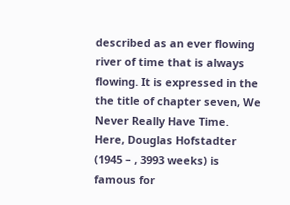described as an ever flowing river of time that is always flowing. It is expressed in the the title of chapter seven, We Never Really Have Time. Here, Douglas Hofstadter (1945 – , 3993 weeks) is famous for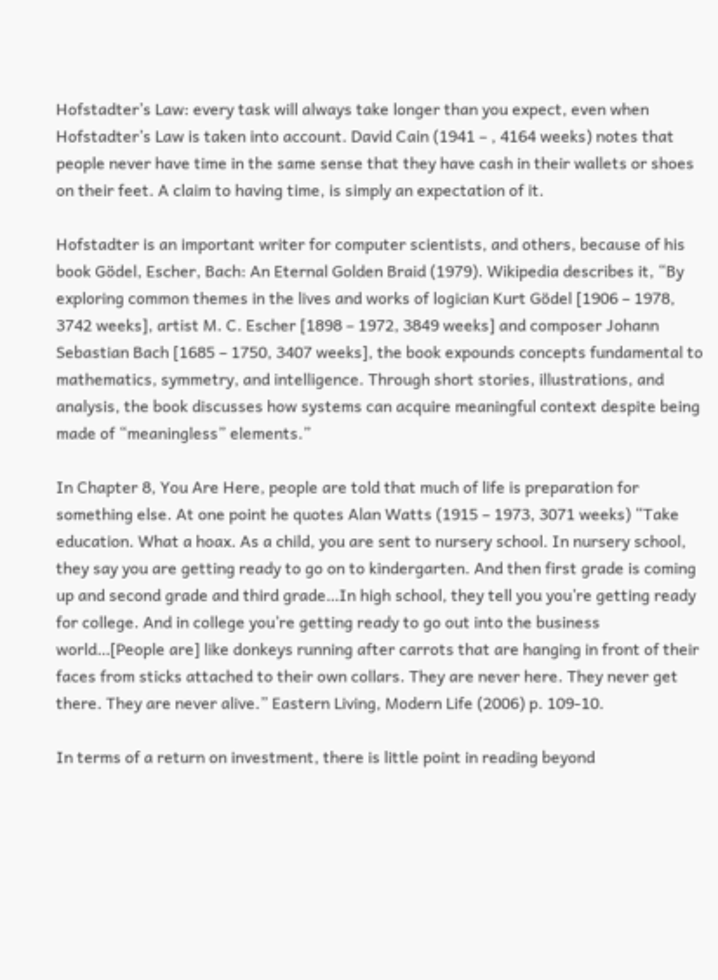Hofstadter’s Law: every task will always take longer than you expect, even when Hofstadter’s Law is taken into account. David Cain (1941 – , 4164 weeks) notes that people never have time in the same sense that they have cash in their wallets or shoes on their feet. A claim to having time, is simply an expectation of it.

Hofstadter is an important writer for computer scientists, and others, because of his book Gödel, Escher, Bach: An Eternal Golden Braid (1979). Wikipedia describes it, “By exploring common themes in the lives and works of logician Kurt Gödel [1906 – 1978, 3742 weeks], artist M. C. Escher [1898 – 1972, 3849 weeks] and composer Johann Sebastian Bach [1685 – 1750, 3407 weeks], the book expounds concepts fundamental to mathematics, symmetry, and intelligence. Through short stories, illustrations, and analysis, the book discusses how systems can acquire meaningful context despite being made of “meaningless” elements.”

In Chapter 8, You Are Here, people are told that much of life is preparation for something else. At one point he quotes Alan Watts (1915 – 1973, 3071 weeks) “Take education. What a hoax. As a child, you are sent to nursery school. In nursery school, they say you are getting ready to go on to kindergarten. And then first grade is coming up and second grade and third grade…In high school, they tell you you’re getting ready for college. And in college you’re getting ready to go out into the business world…[People are] like donkeys running after carrots that are hanging in front of their faces from sticks attached to their own collars. They are never here. They never get there. They are never alive.” Eastern Living, Modern Life (2006) p. 109-10.

In terms of a return on investment, there is little point in reading beyond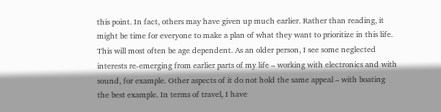this point. In fact, others may have given up much earlier. Rather than reading, it might be time for everyone to make a plan of what they want to prioritize in this life. This will most often be age dependent. As an older person, I see some neglected interests re-emerging from earlier parts of my life – working with electronics and with sound, for example. Other aspects of it do not hold the same appeal – with boating the best example. In terms of travel, I have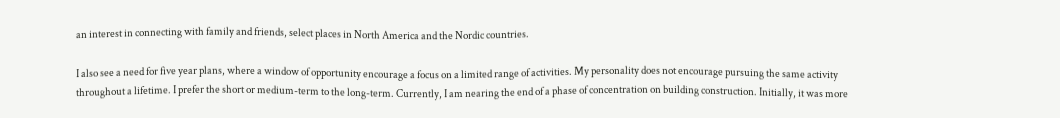an interest in connecting with family and friends, select places in North America and the Nordic countries.

I also see a need for five year plans, where a window of opportunity encourage a focus on a limited range of activities. My personality does not encourage pursuing the same activity throughout a lifetime. I prefer the short or medium-term to the long-term. Currently, I am nearing the end of a phase of concentration on building construction. Initially, it was more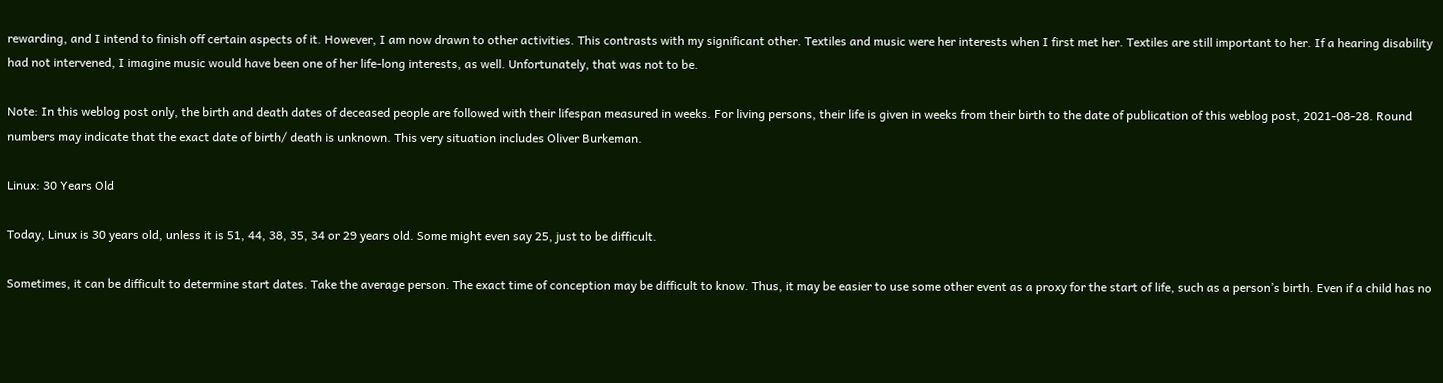rewarding, and I intend to finish off certain aspects of it. However, I am now drawn to other activities. This contrasts with my significant other. Textiles and music were her interests when I first met her. Textiles are still important to her. If a hearing disability had not intervened, I imagine music would have been one of her life-long interests, as well. Unfortunately, that was not to be.

Note: In this weblog post only, the birth and death dates of deceased people are followed with their lifespan measured in weeks. For living persons, their life is given in weeks from their birth to the date of publication of this weblog post, 2021-08-28. Round numbers may indicate that the exact date of birth/ death is unknown. This very situation includes Oliver Burkeman.

Linux: 30 Years Old

Today, Linux is 30 years old, unless it is 51, 44, 38, 35, 34 or 29 years old. Some might even say 25, just to be difficult.

Sometimes, it can be difficult to determine start dates. Take the average person. The exact time of conception may be difficult to know. Thus, it may be easier to use some other event as a proxy for the start of life, such as a person’s birth. Even if a child has no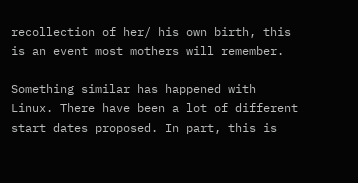recollection of her/ his own birth, this is an event most mothers will remember.

Something similar has happened with Linux. There have been a lot of different start dates proposed. In part, this is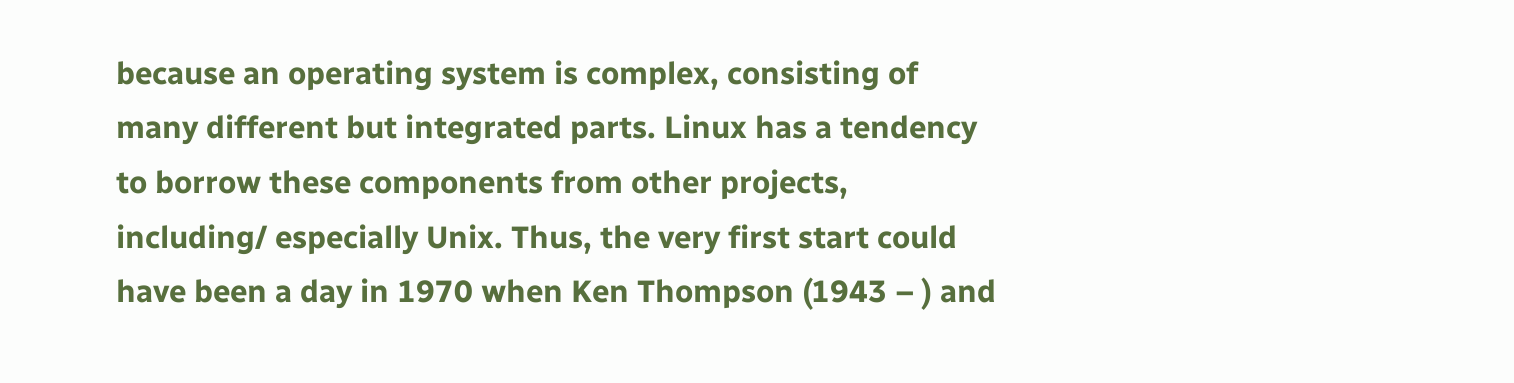because an operating system is complex, consisting of many different but integrated parts. Linux has a tendency to borrow these components from other projects, including/ especially Unix. Thus, the very first start could have been a day in 1970 when Ken Thompson (1943 – ) and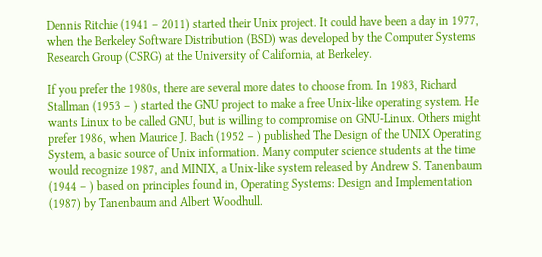Dennis Ritchie (1941 – 2011) started their Unix project. It could have been a day in 1977, when the Berkeley Software Distribution (BSD) was developed by the Computer Systems Research Group (CSRG) at the University of California, at Berkeley.

If you prefer the 1980s, there are several more dates to choose from. In 1983, Richard Stallman (1953 – ) started the GNU project to make a free Unix-like operating system. He wants Linux to be called GNU, but is willing to compromise on GNU-Linux. Others might prefer 1986, when Maurice J. Bach (1952 – ) published The Design of the UNIX Operating System, a basic source of Unix information. Many computer science students at the time would recognize 1987, and MINIX, a Unix-like system released by Andrew S. Tanenbaum (1944 – ) based on principles found in, Operating Systems: Design and Implementation (1987) by Tanenbaum and Albert Woodhull.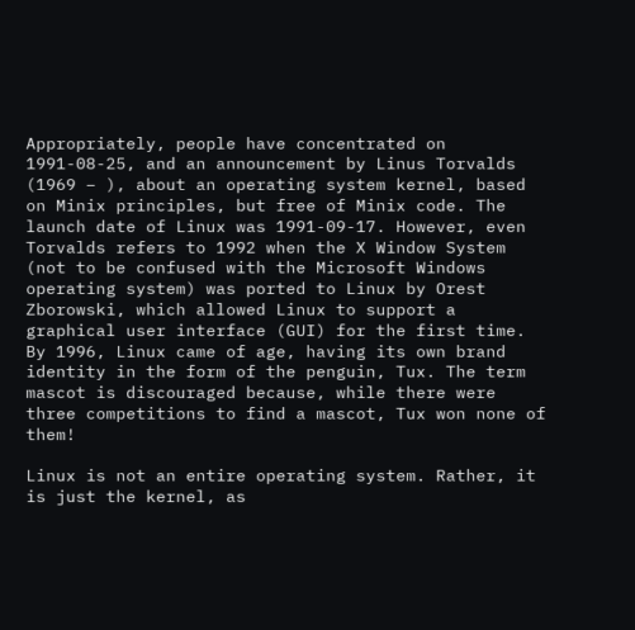Appropriately, people have concentrated on 1991-08-25, and an announcement by Linus Torvalds (1969 – ), about an operating system kernel, based on Minix principles, but free of Minix code. The launch date of Linux was 1991-09-17. However, even Torvalds refers to 1992 when the X Window System (not to be confused with the Microsoft Windows operating system) was ported to Linux by Orest Zborowski, which allowed Linux to support a graphical user interface (GUI) for the first time. By 1996, Linux came of age, having its own brand identity in the form of the penguin, Tux. The term mascot is discouraged because, while there were three competitions to find a mascot, Tux won none of them!

Linux is not an entire operating system. Rather, it is just the kernel, as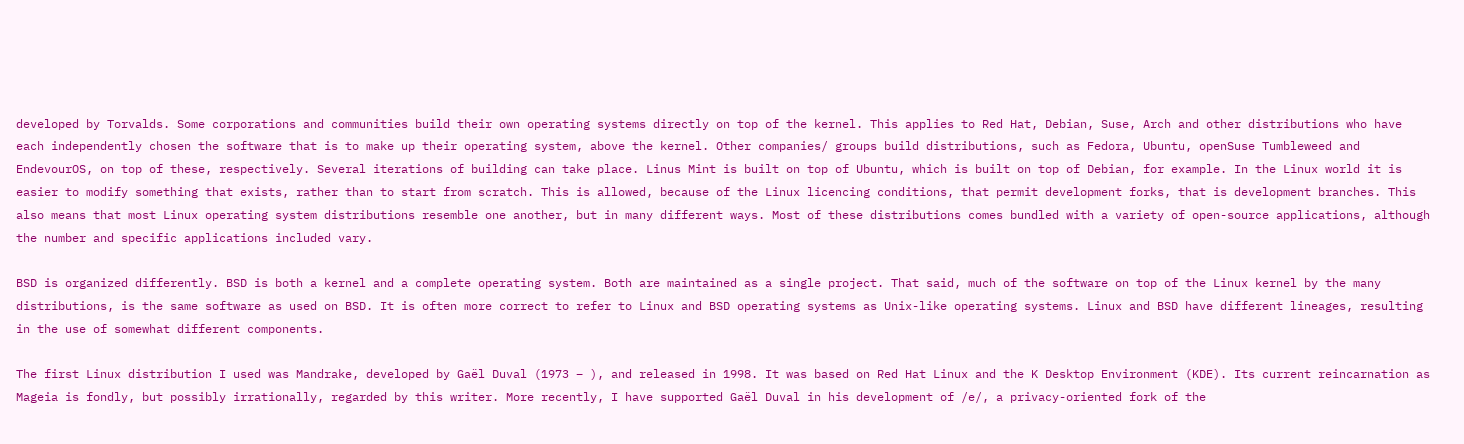developed by Torvalds. Some corporations and communities build their own operating systems directly on top of the kernel. This applies to Red Hat, Debian, Suse, Arch and other distributions who have each independently chosen the software that is to make up their operating system, above the kernel. Other companies/ groups build distributions, such as Fedora, Ubuntu, openSuse Tumbleweed and EndevourOS, on top of these, respectively. Several iterations of building can take place. Linus Mint is built on top of Ubuntu, which is built on top of Debian, for example. In the Linux world it is easier to modify something that exists, rather than to start from scratch. This is allowed, because of the Linux licencing conditions, that permit development forks, that is development branches. This also means that most Linux operating system distributions resemble one another, but in many different ways. Most of these distributions comes bundled with a variety of open-source applications, although the number and specific applications included vary.

BSD is organized differently. BSD is both a kernel and a complete operating system. Both are maintained as a single project. That said, much of the software on top of the Linux kernel by the many distributions, is the same software as used on BSD. It is often more correct to refer to Linux and BSD operating systems as Unix-like operating systems. Linux and BSD have different lineages, resulting in the use of somewhat different components.

The first Linux distribution I used was Mandrake, developed by Gaël Duval (1973 – ), and released in 1998. It was based on Red Hat Linux and the K Desktop Environment (KDE). Its current reincarnation as Mageia is fondly, but possibly irrationally, regarded by this writer. More recently, I have supported Gaël Duval in his development of /e/, a privacy-oriented fork of the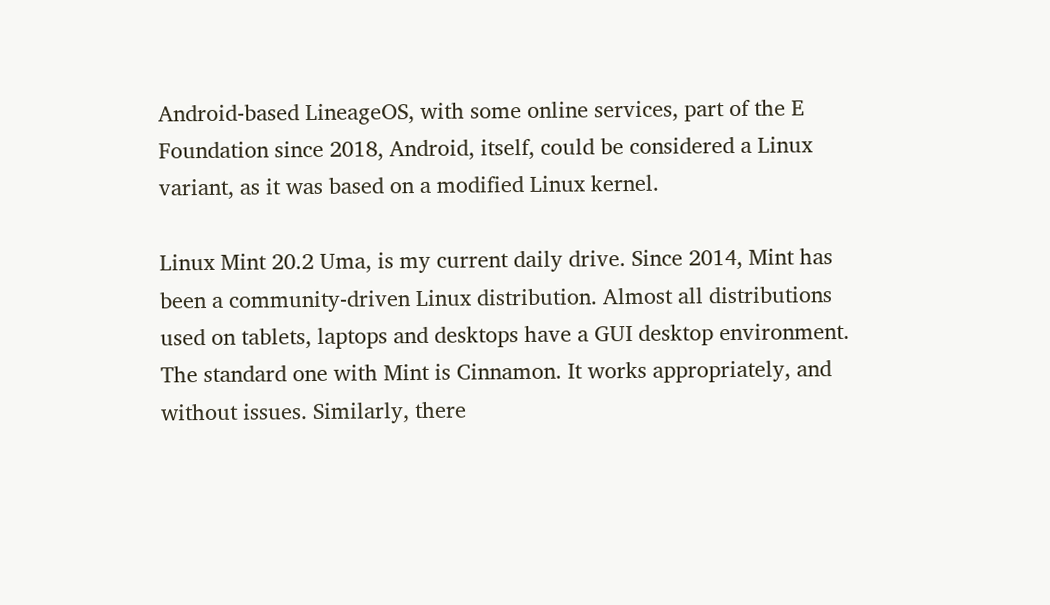Android-based LineageOS, with some online services, part of the E Foundation since 2018, Android, itself, could be considered a Linux variant, as it was based on a modified Linux kernel.

Linux Mint 20.2 Uma, is my current daily drive. Since 2014, Mint has been a community-driven Linux distribution. Almost all distributions used on tablets, laptops and desktops have a GUI desktop environment. The standard one with Mint is Cinnamon. It works appropriately, and without issues. Similarly, there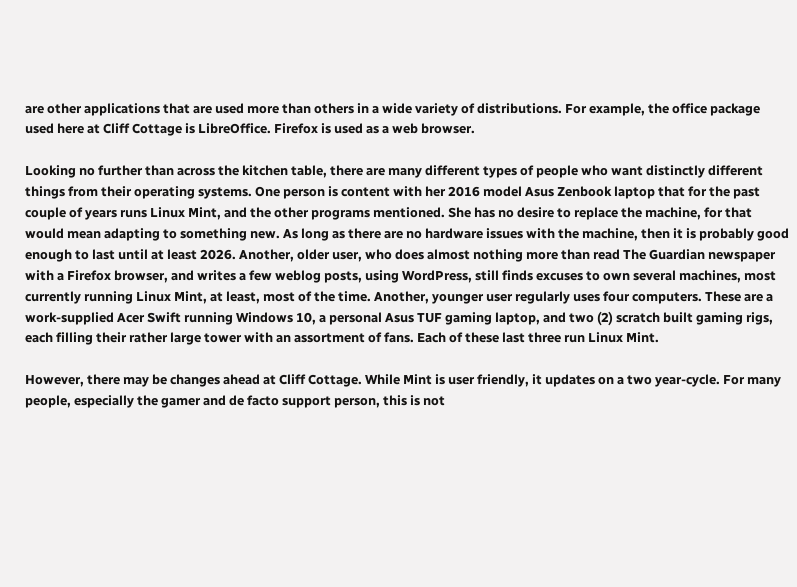are other applications that are used more than others in a wide variety of distributions. For example, the office package used here at Cliff Cottage is LibreOffice. Firefox is used as a web browser.

Looking no further than across the kitchen table, there are many different types of people who want distinctly different things from their operating systems. One person is content with her 2016 model Asus Zenbook laptop that for the past couple of years runs Linux Mint, and the other programs mentioned. She has no desire to replace the machine, for that would mean adapting to something new. As long as there are no hardware issues with the machine, then it is probably good enough to last until at least 2026. Another, older user, who does almost nothing more than read The Guardian newspaper with a Firefox browser, and writes a few weblog posts, using WordPress, still finds excuses to own several machines, most currently running Linux Mint, at least, most of the time. Another, younger user regularly uses four computers. These are a work-supplied Acer Swift running Windows 10, a personal Asus TUF gaming laptop, and two (2) scratch built gaming rigs, each filling their rather large tower with an assortment of fans. Each of these last three run Linux Mint.

However, there may be changes ahead at Cliff Cottage. While Mint is user friendly, it updates on a two year-cycle. For many people, especially the gamer and de facto support person, this is not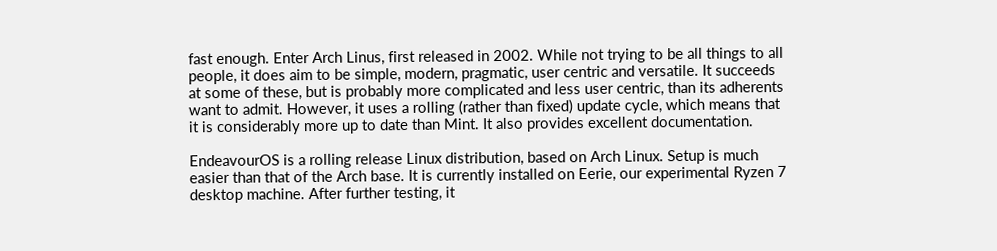fast enough. Enter Arch Linus, first released in 2002. While not trying to be all things to all people, it does aim to be simple, modern, pragmatic, user centric and versatile. It succeeds at some of these, but is probably more complicated and less user centric, than its adherents want to admit. However, it uses a rolling (rather than fixed) update cycle, which means that it is considerably more up to date than Mint. It also provides excellent documentation.

EndeavourOS is a rolling release Linux distribution, based on Arch Linux. Setup is much easier than that of the Arch base. It is currently installed on Eerie, our experimental Ryzen 7 desktop machine. After further testing, it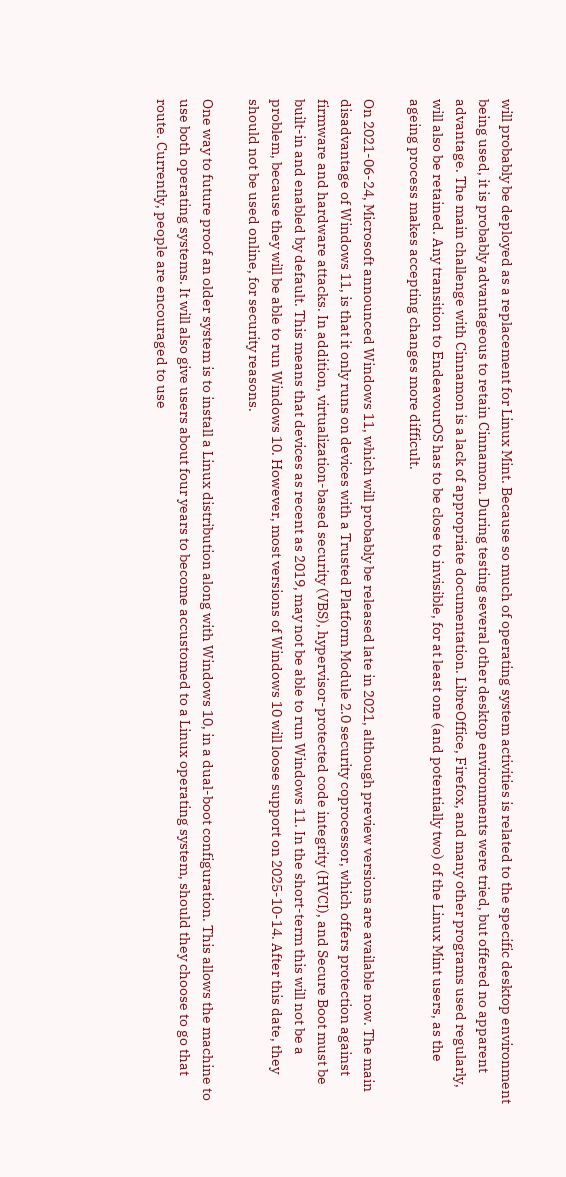will probably be deployed as a replacement for Linux Mint. Because so much of operating system activities is related to the specific desktop environment being used, it is probably advantageous to retain Cinnamon. During testing several other desktop environments were tried, but offered no apparent advantage. The main challenge with Cinnamon is a lack of appropriate documentation. LibreOffice, Firefox, and many other programs used regularly, will also be retained. Any transition to EndeavourOS has to be close to invisible, for at least one (and potentially two) of the Linux Mint users, as the ageing process makes accepting changes more difficult.

On 2021-06-24, Microsoft announced Windows 11, which will probably be released late in 2021, although preview versions are available now. The main disadvantage of Windows 11, is that it only runs on devices with a Trusted Platform Module 2.0 security coprocessor, which offers protection against firmware and hardware attacks. In addition, virtualization-based security (VBS), hypervisor-protected code integrity (HVCI), and Secure Boot must be built-in and enabled by default. This means that devices as recent as 2019, may not be able to run Windows 11. In the short-term this will not be a problem, because they will be able to run Windows 10. However, most versions of Windows 10 will loose support on 2025-10-14. After this date, they should not be used online, for security reasons.

One way to future proof an older system is to install a Linux distribution along with Windows 10, in a dual-boot configuration. This allows the machine to use both operating systems. It will also give users about four years to become accustomed to a Linux operating system, should they choose to go that route. Currently, people are encouraged to use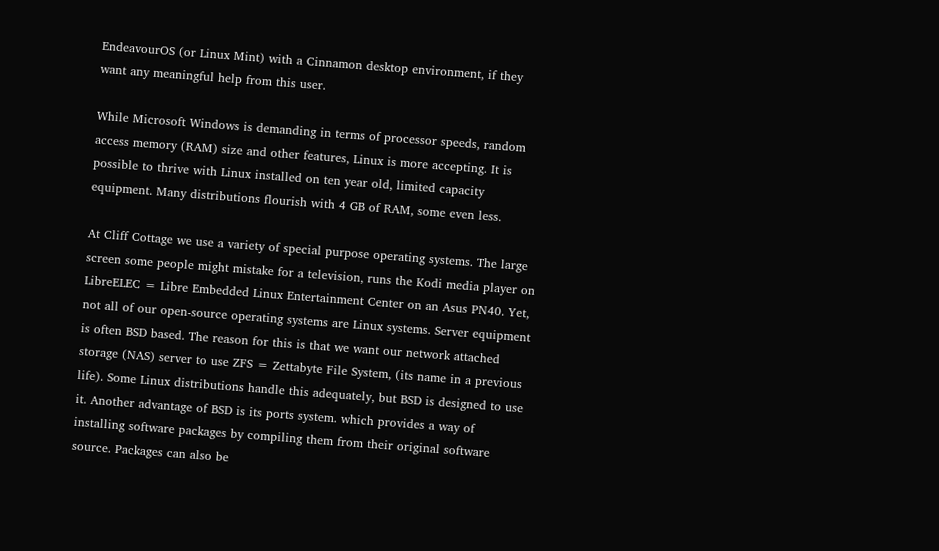EndeavourOS (or Linux Mint) with a Cinnamon desktop environment, if they want any meaningful help from this user.

While Microsoft Windows is demanding in terms of processor speeds, random access memory (RAM) size and other features, Linux is more accepting. It is possible to thrive with Linux installed on ten year old, limited capacity equipment. Many distributions flourish with 4 GB of RAM, some even less.

At Cliff Cottage we use a variety of special purpose operating systems. The large screen some people might mistake for a television, runs the Kodi media player on LibreELEC = Libre Embedded Linux Entertainment Center on an Asus PN40. Yet, not all of our open-source operating systems are Linux systems. Server equipment is often BSD based. The reason for this is that we want our network attached storage (NAS) server to use ZFS = Zettabyte File System, (its name in a previous life). Some Linux distributions handle this adequately, but BSD is designed to use it. Another advantage of BSD is its ports system. which provides a way of installing software packages by compiling them from their original software source. Packages can also be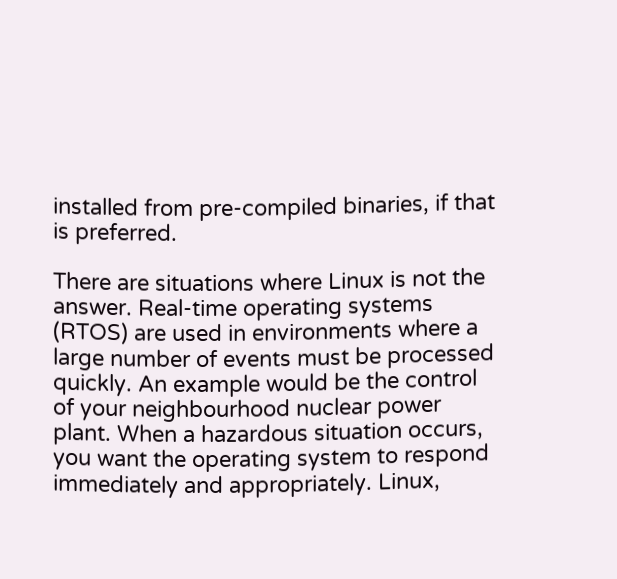installed from pre-compiled binaries, if that is preferred.

There are situations where Linux is not the answer. Real-time operating systems (RTOS) are used in environments where a large number of events must be processed quickly. An example would be the control of your neighbourhood nuclear power plant. When a hazardous situation occurs, you want the operating system to respond immediately and appropriately. Linux,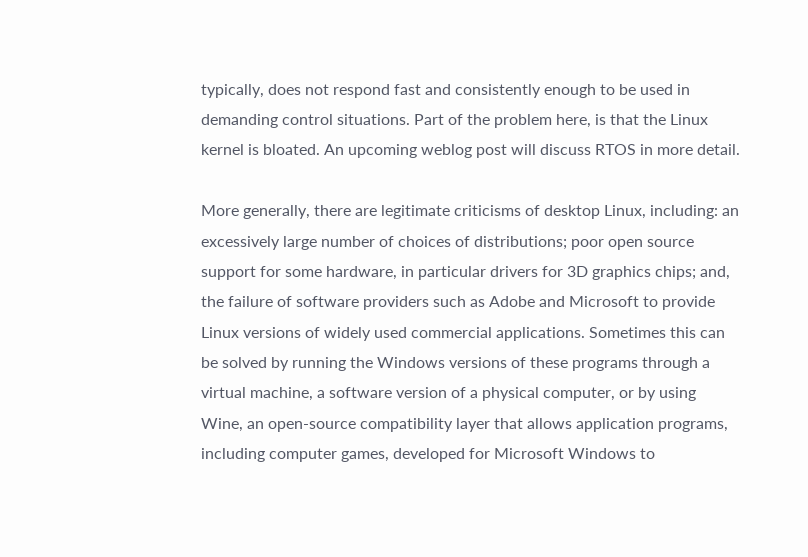typically, does not respond fast and consistently enough to be used in demanding control situations. Part of the problem here, is that the Linux kernel is bloated. An upcoming weblog post will discuss RTOS in more detail.

More generally, there are legitimate criticisms of desktop Linux, including: an excessively large number of choices of distributions; poor open source support for some hardware, in particular drivers for 3D graphics chips; and, the failure of software providers such as Adobe and Microsoft to provide Linux versions of widely used commercial applications. Sometimes this can be solved by running the Windows versions of these programs through a virtual machine, a software version of a physical computer, or by using Wine, an open-source compatibility layer that allows application programs, including computer games, developed for Microsoft Windows to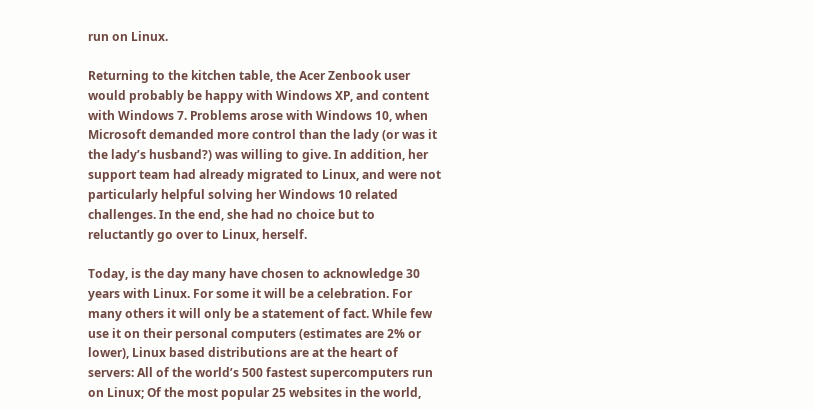run on Linux.

Returning to the kitchen table, the Acer Zenbook user would probably be happy with Windows XP, and content with Windows 7. Problems arose with Windows 10, when Microsoft demanded more control than the lady (or was it the lady’s husband?) was willing to give. In addition, her support team had already migrated to Linux, and were not particularly helpful solving her Windows 10 related challenges. In the end, she had no choice but to reluctantly go over to Linux, herself.

Today, is the day many have chosen to acknowledge 30 years with Linux. For some it will be a celebration. For many others it will only be a statement of fact. While few use it on their personal computers (estimates are 2% or lower), Linux based distributions are at the heart of servers: All of the world’s 500 fastest supercomputers run on Linux; Of the most popular 25 websites in the world,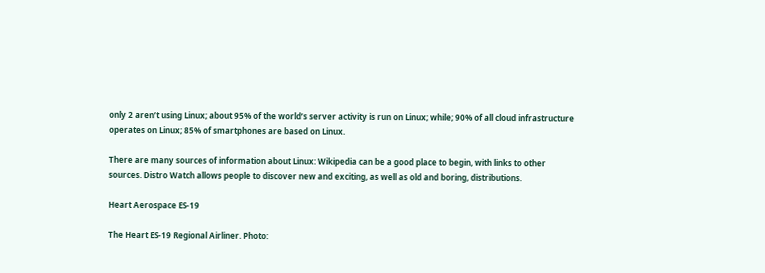only 2 aren’t using Linux; about 95% of the world’s server activity is run on Linux; while; 90% of all cloud infrastructure operates on Linux; 85% of smartphones are based on Linux.

There are many sources of information about Linux: Wikipedia can be a good place to begin, with links to other sources. Distro Watch allows people to discover new and exciting, as well as old and boring, distributions.

Heart Aerospace ES-19

The Heart ES-19 Regional Airliner. Photo: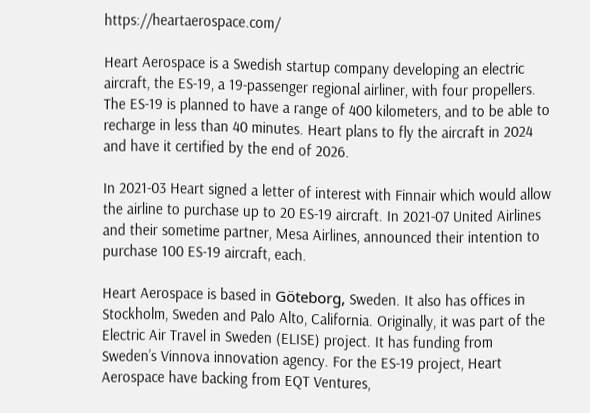https://heartaerospace.com/

Heart Aerospace is a Swedish startup company developing an electric aircraft, the ES-19, a 19-passenger regional airliner, with four propellers. The ES-19 is planned to have a range of 400 kilometers, and to be able to recharge in less than 40 minutes. Heart plans to fly the aircraft in 2024 and have it certified by the end of 2026.

In 2021-03 Heart signed a letter of interest with Finnair which would allow the airline to purchase up to 20 ES-19 aircraft. In 2021-07 United Airlines and their sometime partner, Mesa Airlines, announced their intention to purchase 100 ES-19 aircraft, each.

Heart Aerospace is based in Göteborg, Sweden. It also has offices in Stockholm, Sweden and Palo Alto, California. Originally, it was part of the Electric Air Travel in Sweden (ELISE) project. It has funding from Sweden’s Vinnova innovation agency. For the ES-19 project, Heart Aerospace have backing from EQT Ventures,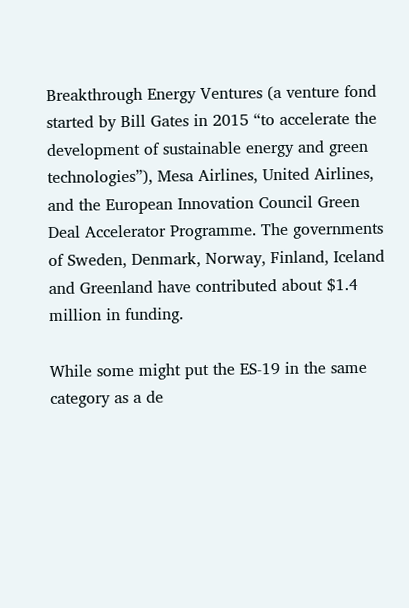Breakthrough Energy Ventures (a venture fond started by Bill Gates in 2015 “to accelerate the development of sustainable energy and green technologies”), Mesa Airlines, United Airlines, and the European Innovation Council Green Deal Accelerator Programme. The governments of Sweden, Denmark, Norway, Finland, Iceland and Greenland have contributed about $1.4 million in funding.

While some might put the ES-19 in the same category as a de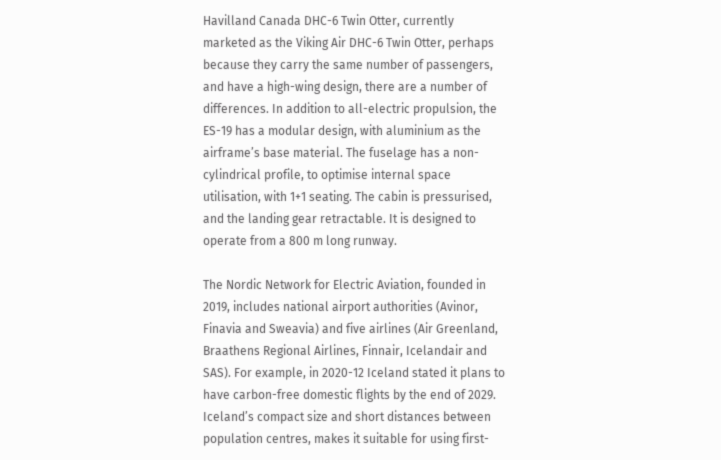Havilland Canada DHC-6 Twin Otter, currently marketed as the Viking Air DHC-6 Twin Otter, perhaps because they carry the same number of passengers, and have a high-wing design, there are a number of differences. In addition to all-electric propulsion, the ES-19 has a modular design, with aluminium as the airframe’s base material. The fuselage has a non-cylindrical profile, to optimise internal space utilisation, with 1+1 seating. The cabin is pressurised, and the landing gear retractable. It is designed to operate from a 800 m long runway.

The Nordic Network for Electric Aviation, founded in 2019, includes national airport authorities (Avinor, Finavia and Sweavia) and five airlines (Air Greenland, Braathens Regional Airlines, Finnair, Icelandair and SAS). For example, in 2020-12 Iceland stated it plans to have carbon-free domestic flights by the end of 2029. Iceland’s compact size and short distances between population centres, makes it suitable for using first-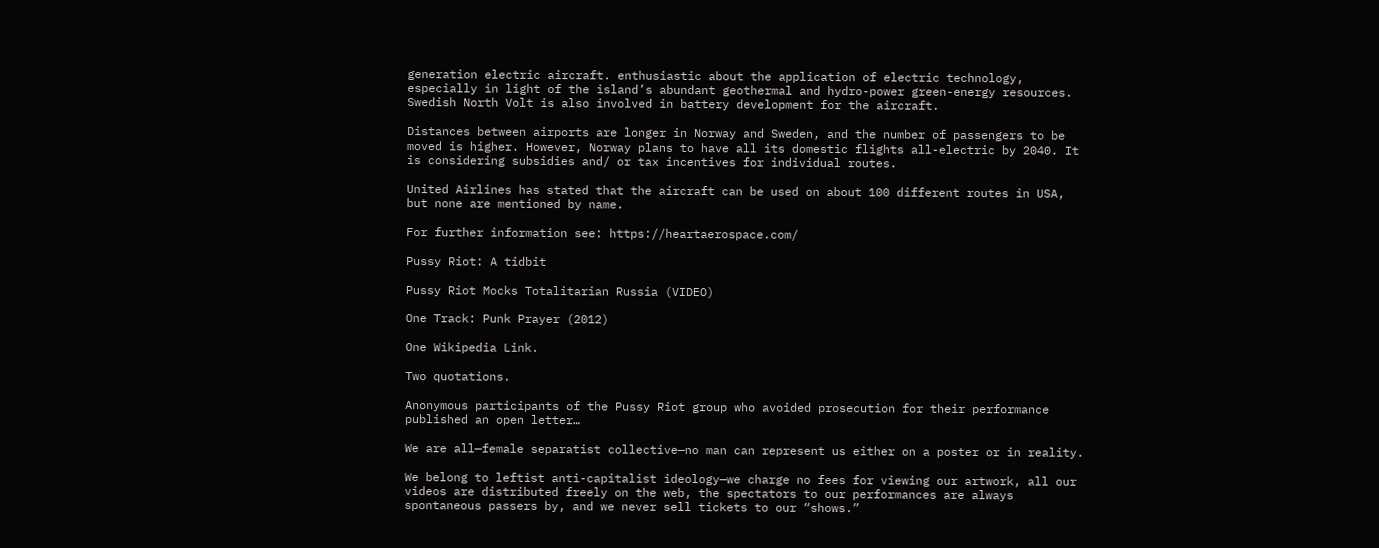generation electric aircraft. enthusiastic about the application of electric technology, especially in light of the island’s abundant geothermal and hydro-power green-energy resources. Swedish North Volt is also involved in battery development for the aircraft.

Distances between airports are longer in Norway and Sweden, and the number of passengers to be moved is higher. However, Norway plans to have all its domestic flights all-electric by 2040. It is considering subsidies and/ or tax incentives for individual routes.

United Airlines has stated that the aircraft can be used on about 100 different routes in USA, but none are mentioned by name.

For further information see: https://heartaerospace.com/

Pussy Riot: A tidbit

Pussy Riot Mocks Totalitarian Russia (VIDEO)

One Track: Punk Prayer (2012)

One Wikipedia Link.

Two quotations.

Anonymous participants of the Pussy Riot group who avoided prosecution for their performance published an open letter…

We are all—female separatist collective—no man can represent us either on a poster or in reality.

We belong to leftist anti-capitalist ideology—we charge no fees for viewing our artwork, all our videos are distributed freely on the web, the spectators to our performances are always spontaneous passers by, and we never sell tickets to our “shows.”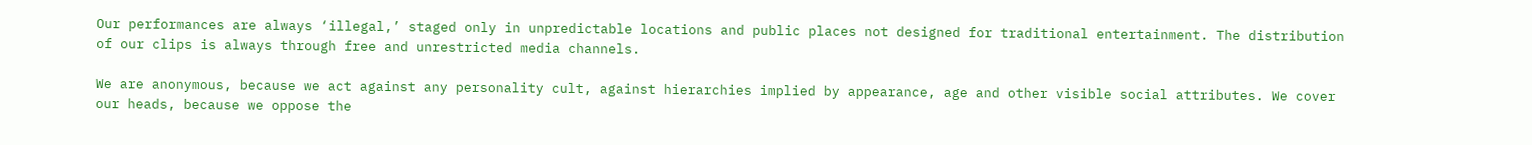Our performances are always ‘illegal,’ staged only in unpredictable locations and public places not designed for traditional entertainment. The distribution of our clips is always through free and unrestricted media channels.

We are anonymous, because we act against any personality cult, against hierarchies implied by appearance, age and other visible social attributes. We cover our heads, because we oppose the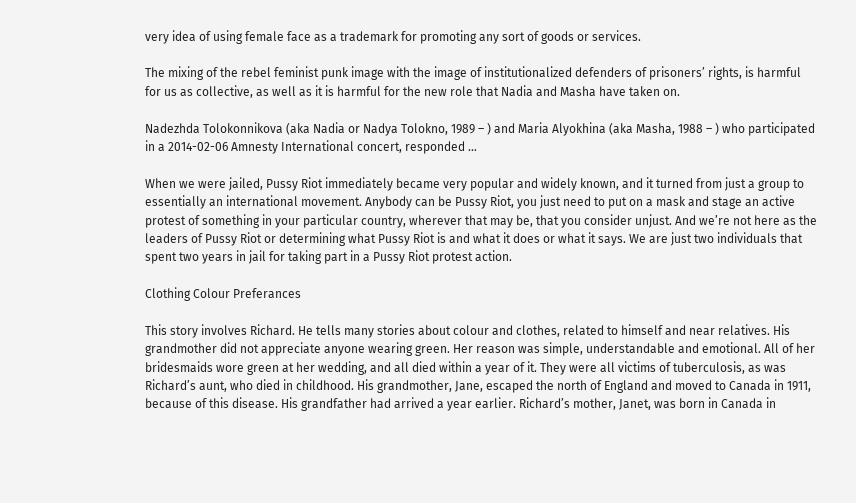very idea of using female face as a trademark for promoting any sort of goods or services.

The mixing of the rebel feminist punk image with the image of institutionalized defenders of prisoners’ rights, is harmful for us as collective, as well as it is harmful for the new role that Nadia and Masha have taken on.

Nadezhda Tolokonnikova (aka Nadia or Nadya Tolokno, 1989 – ) and Maria Alyokhina (aka Masha, 1988 – ) who participated in a 2014-02-06 Amnesty International concert, responded …

When we were jailed, Pussy Riot immediately became very popular and widely known, and it turned from just a group to essentially an international movement. Anybody can be Pussy Riot, you just need to put on a mask and stage an active protest of something in your particular country, wherever that may be, that you consider unjust. And we’re not here as the leaders of Pussy Riot or determining what Pussy Riot is and what it does or what it says. We are just two individuals that spent two years in jail for taking part in a Pussy Riot protest action.

Clothing Colour Preferances

This story involves Richard. He tells many stories about colour and clothes, related to himself and near relatives. His grandmother did not appreciate anyone wearing green. Her reason was simple, understandable and emotional. All of her bridesmaids wore green at her wedding, and all died within a year of it. They were all victims of tuberculosis, as was Richard’s aunt, who died in childhood. His grandmother, Jane, escaped the north of England and moved to Canada in 1911, because of this disease. His grandfather had arrived a year earlier. Richard’s mother, Janet, was born in Canada in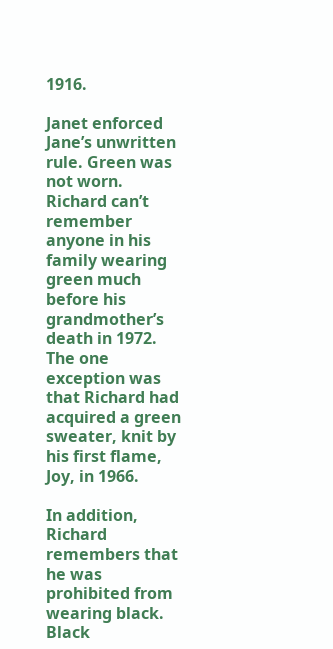1916.

Janet enforced Jane’s unwritten rule. Green was not worn. Richard can’t remember anyone in his family wearing green much before his grandmother’s death in 1972. The one exception was that Richard had acquired a green sweater, knit by his first flame, Joy, in 1966.

In addition, Richard remembers that he was prohibited from wearing black. Black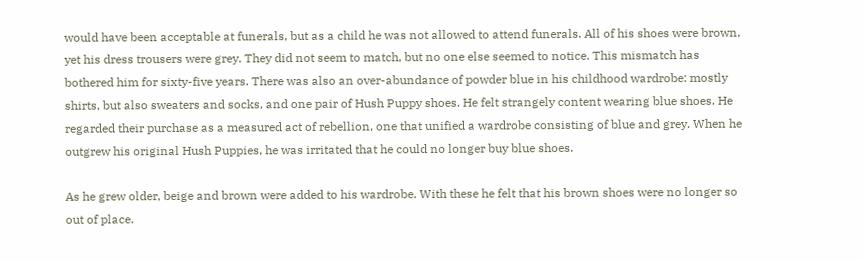would have been acceptable at funerals, but as a child he was not allowed to attend funerals. All of his shoes were brown, yet his dress trousers were grey. They did not seem to match, but no one else seemed to notice. This mismatch has bothered him for sixty-five years. There was also an over-abundance of powder blue in his childhood wardrobe: mostly shirts, but also sweaters and socks, and one pair of Hush Puppy shoes. He felt strangely content wearing blue shoes. He regarded their purchase as a measured act of rebellion, one that unified a wardrobe consisting of blue and grey. When he outgrew his original Hush Puppies, he was irritated that he could no longer buy blue shoes.

As he grew older, beige and brown were added to his wardrobe. With these he felt that his brown shoes were no longer so out of place.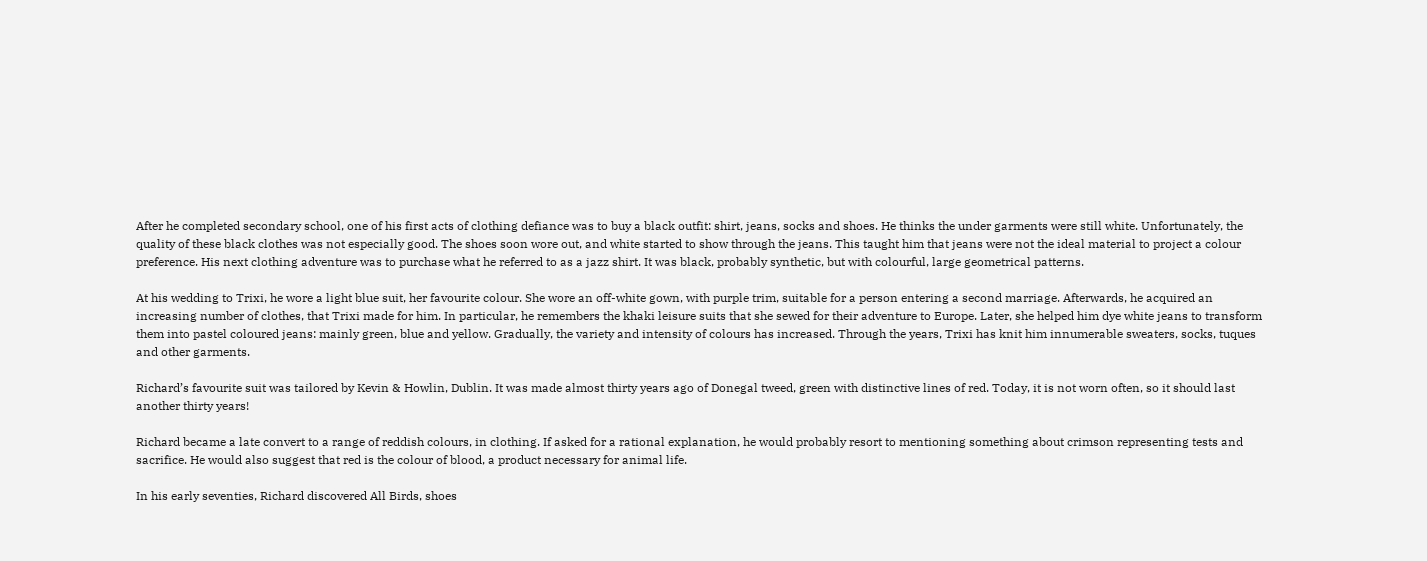After he completed secondary school, one of his first acts of clothing defiance was to buy a black outfit: shirt, jeans, socks and shoes. He thinks the under garments were still white. Unfortunately, the quality of these black clothes was not especially good. The shoes soon wore out, and white started to show through the jeans. This taught him that jeans were not the ideal material to project a colour preference. His next clothing adventure was to purchase what he referred to as a jazz shirt. It was black, probably synthetic, but with colourful, large geometrical patterns.

At his wedding to Trixi, he wore a light blue suit, her favourite colour. She wore an off-white gown, with purple trim, suitable for a person entering a second marriage. Afterwards, he acquired an increasing number of clothes, that Trixi made for him. In particular, he remembers the khaki leisure suits that she sewed for their adventure to Europe. Later, she helped him dye white jeans to transform them into pastel coloured jeans: mainly green, blue and yellow. Gradually, the variety and intensity of colours has increased. Through the years, Trixi has knit him innumerable sweaters, socks, tuques and other garments.

Richard’s favourite suit was tailored by Kevin & Howlin, Dublin. It was made almost thirty years ago of Donegal tweed, green with distinctive lines of red. Today, it is not worn often, so it should last another thirty years!

Richard became a late convert to a range of reddish colours, in clothing. If asked for a rational explanation, he would probably resort to mentioning something about crimson representing tests and sacrifice. He would also suggest that red is the colour of blood, a product necessary for animal life.

In his early seventies, Richard discovered All Birds, shoes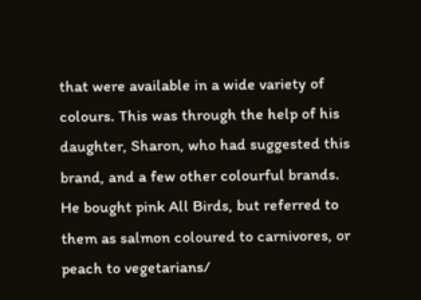that were available in a wide variety of colours. This was through the help of his daughter, Sharon, who had suggested this brand, and a few other colourful brands. He bought pink All Birds, but referred to them as salmon coloured to carnivores, or peach to vegetarians/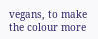vegans, to make the colour more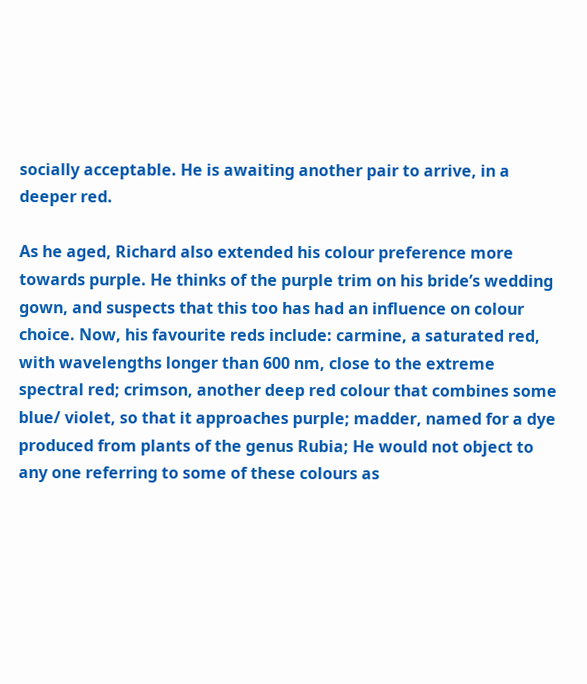socially acceptable. He is awaiting another pair to arrive, in a deeper red.

As he aged, Richard also extended his colour preference more towards purple. He thinks of the purple trim on his bride’s wedding gown, and suspects that this too has had an influence on colour choice. Now, his favourite reds include: carmine, a saturated red, with wavelengths longer than 600 nm, close to the extreme spectral red; crimson, another deep red colour that combines some blue/ violet, so that it approaches purple; madder, named for a dye produced from plants of the genus Rubia; He would not object to any one referring to some of these colours as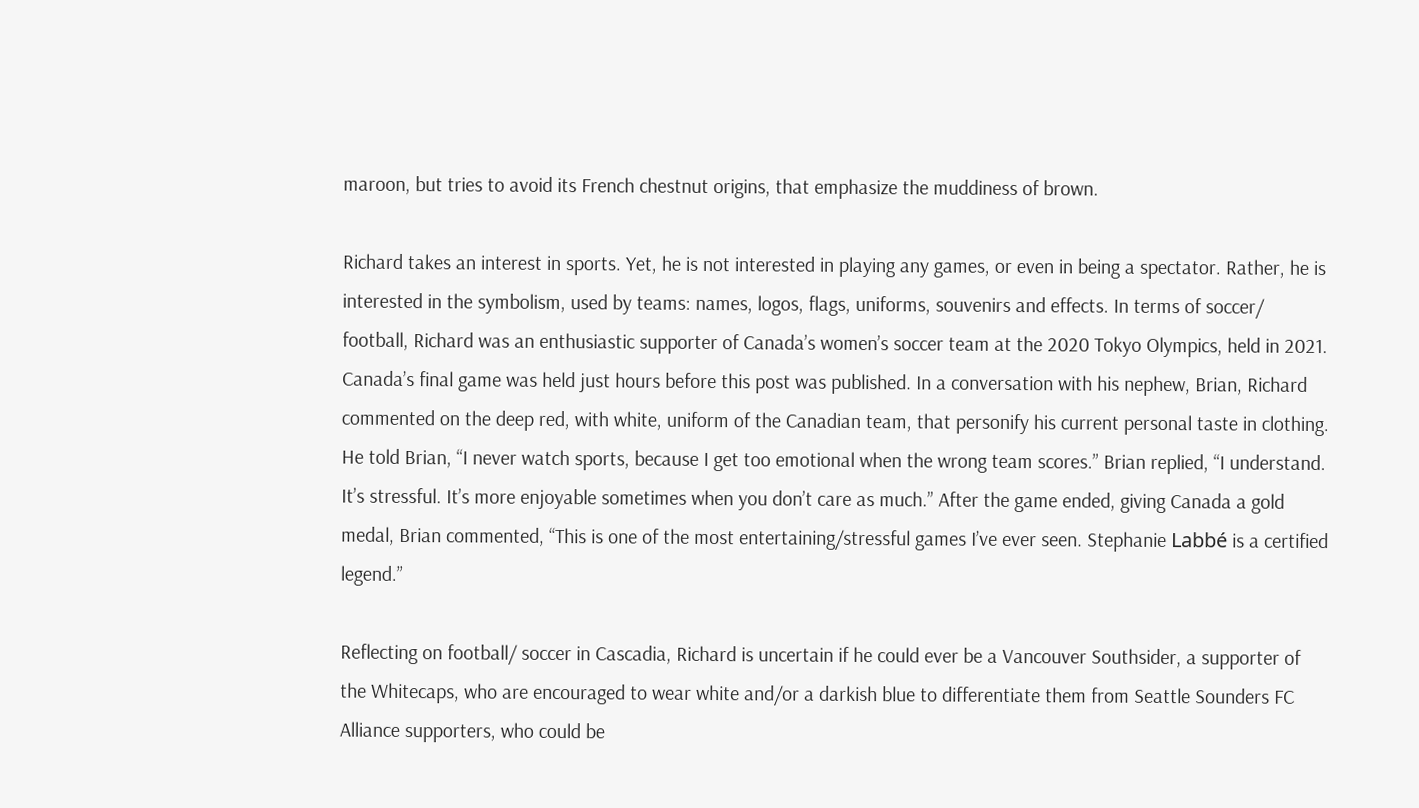maroon, but tries to avoid its French chestnut origins, that emphasize the muddiness of brown.

Richard takes an interest in sports. Yet, he is not interested in playing any games, or even in being a spectator. Rather, he is interested in the symbolism, used by teams: names, logos, flags, uniforms, souvenirs and effects. In terms of soccer/ football, Richard was an enthusiastic supporter of Canada’s women’s soccer team at the 2020 Tokyo Olympics, held in 2021. Canada’s final game was held just hours before this post was published. In a conversation with his nephew, Brian, Richard commented on the deep red, with white, uniform of the Canadian team, that personify his current personal taste in clothing. He told Brian, “I never watch sports, because I get too emotional when the wrong team scores.” Brian replied, “I understand. It’s stressful. It’s more enjoyable sometimes when you don’t care as much.” After the game ended, giving Canada a gold medal, Brian commented, “This is one of the most entertaining/stressful games I’ve ever seen. Stephanie Labbé is a certified legend.”

Reflecting on football/ soccer in Cascadia, Richard is uncertain if he could ever be a Vancouver Southsider, a supporter of the Whitecaps, who are encouraged to wear white and/or a darkish blue to differentiate them from Seattle Sounders FC Alliance supporters, who could be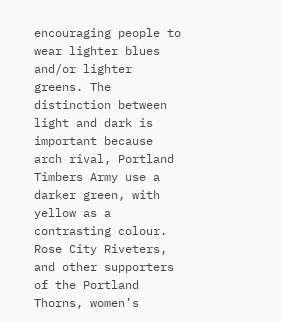encouraging people to wear lighter blues and/or lighter greens. The distinction between light and dark is important because arch rival, Portland Timbers Army use a darker green, with yellow as a contrasting colour. Rose City Riveters, and other supporters of the Portland Thorns, women’s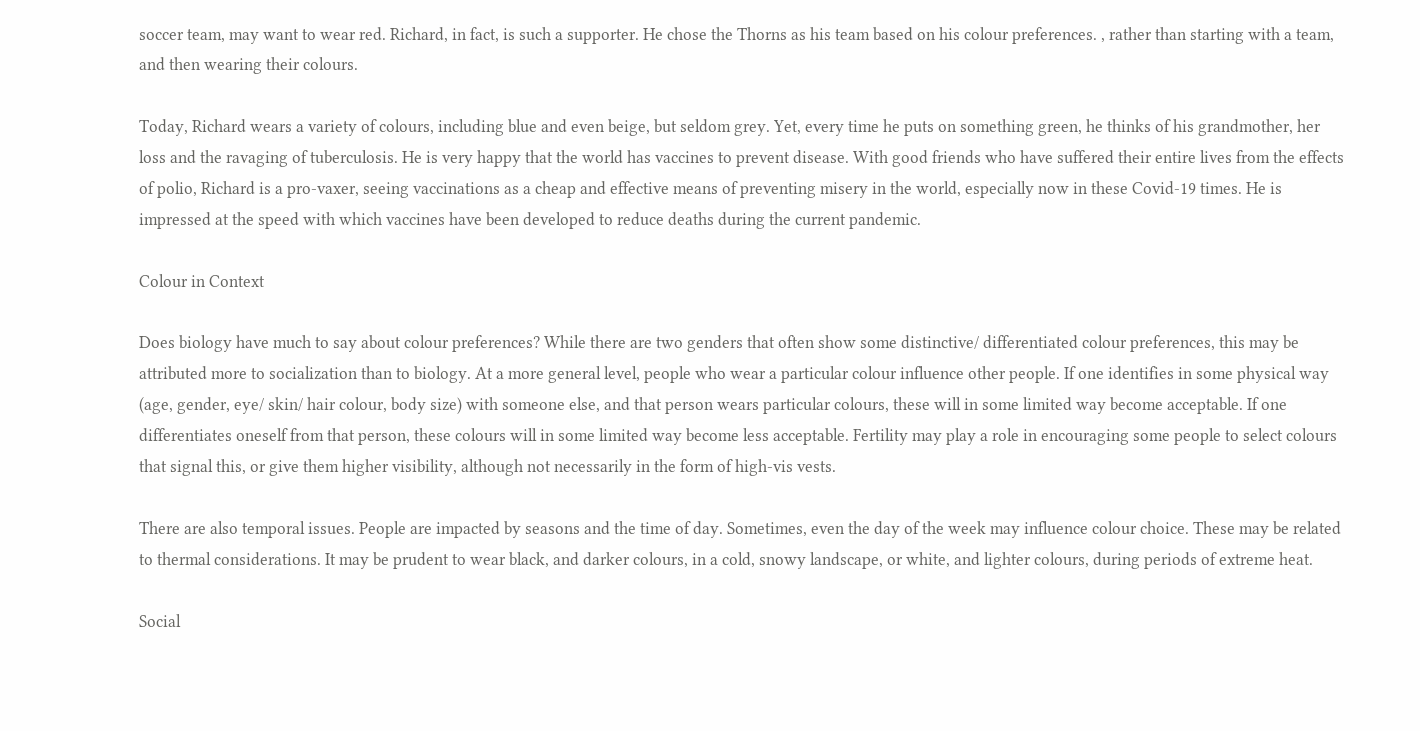soccer team, may want to wear red. Richard, in fact, is such a supporter. He chose the Thorns as his team based on his colour preferences. , rather than starting with a team, and then wearing their colours.

Today, Richard wears a variety of colours, including blue and even beige, but seldom grey. Yet, every time he puts on something green, he thinks of his grandmother, her loss and the ravaging of tuberculosis. He is very happy that the world has vaccines to prevent disease. With good friends who have suffered their entire lives from the effects of polio, Richard is a pro-vaxer, seeing vaccinations as a cheap and effective means of preventing misery in the world, especially now in these Covid-19 times. He is impressed at the speed with which vaccines have been developed to reduce deaths during the current pandemic.

Colour in Context

Does biology have much to say about colour preferences? While there are two genders that often show some distinctive/ differentiated colour preferences, this may be attributed more to socialization than to biology. At a more general level, people who wear a particular colour influence other people. If one identifies in some physical way (age, gender, eye/ skin/ hair colour, body size) with someone else, and that person wears particular colours, these will in some limited way become acceptable. If one differentiates oneself from that person, these colours will in some limited way become less acceptable. Fertility may play a role in encouraging some people to select colours that signal this, or give them higher visibility, although not necessarily in the form of high-vis vests.

There are also temporal issues. People are impacted by seasons and the time of day. Sometimes, even the day of the week may influence colour choice. These may be related to thermal considerations. It may be prudent to wear black, and darker colours, in a cold, snowy landscape, or white, and lighter colours, during periods of extreme heat.

Social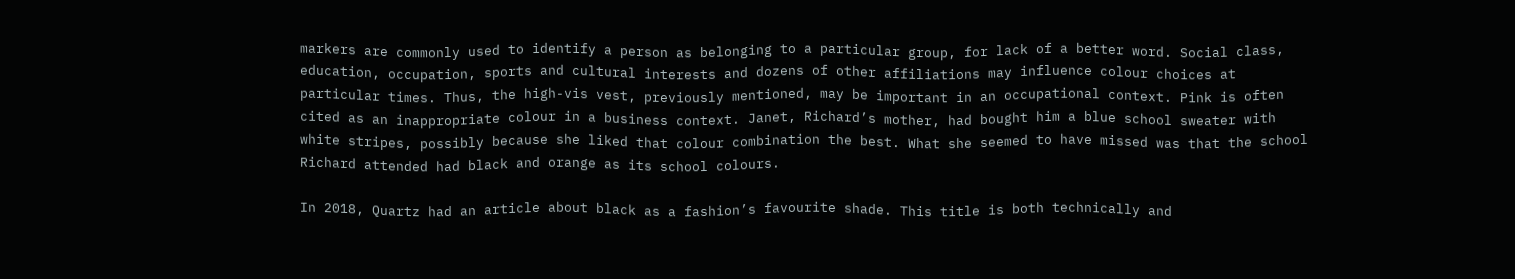markers are commonly used to identify a person as belonging to a particular group, for lack of a better word. Social class, education, occupation, sports and cultural interests and dozens of other affiliations may influence colour choices at particular times. Thus, the high-vis vest, previously mentioned, may be important in an occupational context. Pink is often cited as an inappropriate colour in a business context. Janet, Richard’s mother, had bought him a blue school sweater with white stripes, possibly because she liked that colour combination the best. What she seemed to have missed was that the school Richard attended had black and orange as its school colours.

In 2018, Quartz had an article about black as a fashion’s favourite shade. This title is both technically and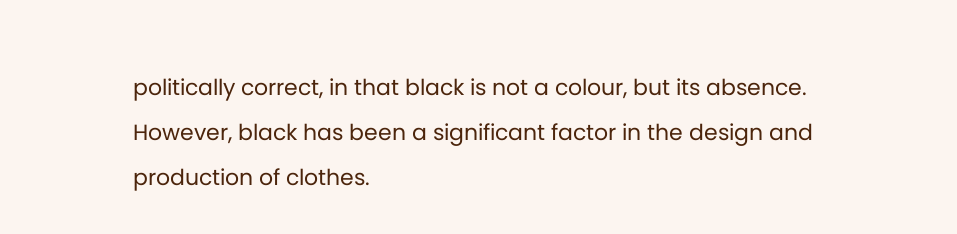politically correct, in that black is not a colour, but its absence. However, black has been a significant factor in the design and production of clothes.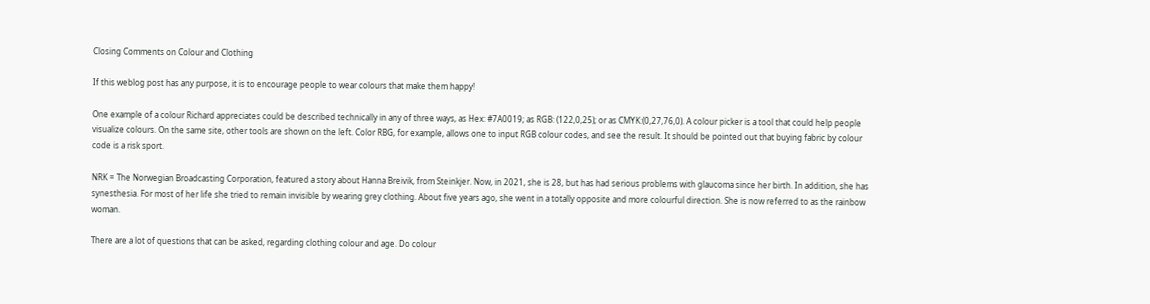Closing Comments on Colour and Clothing

If this weblog post has any purpose, it is to encourage people to wear colours that make them happy!

One example of a colour Richard appreciates could be described technically in any of three ways, as Hex: #7A0019; as RGB: (122,0,25); or as CMYK:(0,27,76,0). A colour picker is a tool that could help people visualize colours. On the same site, other tools are shown on the left. Color RBG, for example, allows one to input RGB colour codes, and see the result. It should be pointed out that buying fabric by colour code is a risk sport.

NRK = The Norwegian Broadcasting Corporation, featured a story about Hanna Breivik, from Steinkjer. Now, in 2021, she is 28, but has had serious problems with glaucoma since her birth. In addition, she has synesthesia. For most of her life she tried to remain invisible by wearing grey clothing. About five years ago, she went in a totally opposite and more colourful direction. She is now referred to as the rainbow woman.

There are a lot of questions that can be asked, regarding clothing colour and age. Do colour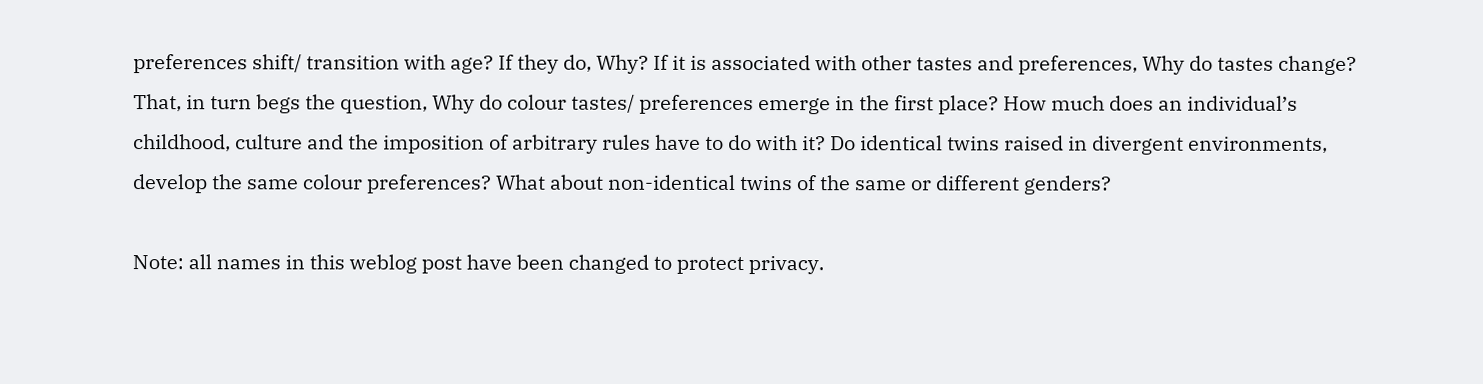preferences shift/ transition with age? If they do, Why? If it is associated with other tastes and preferences, Why do tastes change? That, in turn begs the question, Why do colour tastes/ preferences emerge in the first place? How much does an individual’s childhood, culture and the imposition of arbitrary rules have to do with it? Do identical twins raised in divergent environments, develop the same colour preferences? What about non-identical twins of the same or different genders?

Note: all names in this weblog post have been changed to protect privacy.